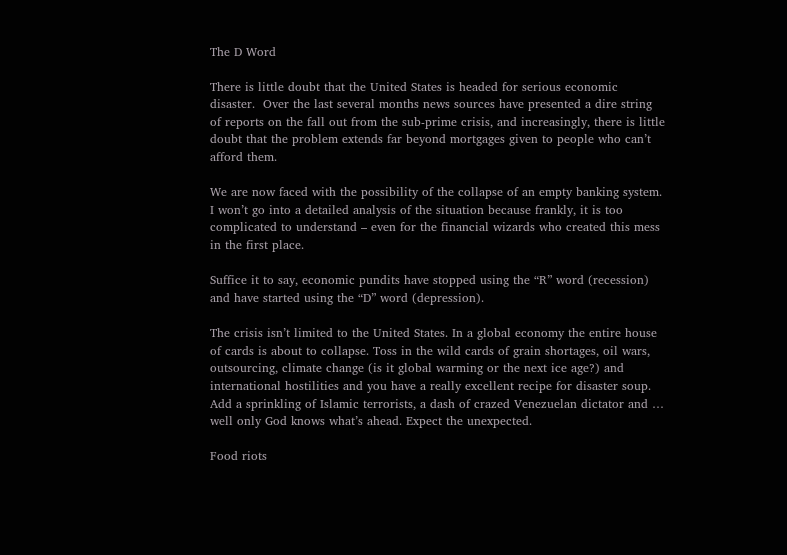The D Word

There is little doubt that the United States is headed for serious economic disaster.  Over the last several months news sources have presented a dire string of reports on the fall out from the sub-prime crisis, and increasingly, there is little doubt that the problem extends far beyond mortgages given to people who can’t afford them.

We are now faced with the possibility of the collapse of an empty banking system. I won’t go into a detailed analysis of the situation because frankly, it is too complicated to understand – even for the financial wizards who created this mess in the first place.

Suffice it to say, economic pundits have stopped using the “R” word (recession) and have started using the “D” word (depression).

The crisis isn’t limited to the United States. In a global economy the entire house of cards is about to collapse. Toss in the wild cards of grain shortages, oil wars, outsourcing, climate change (is it global warming or the next ice age?) and international hostilities and you have a really excellent recipe for disaster soup. Add a sprinkling of Islamic terrorists, a dash of crazed Venezuelan dictator and … well only God knows what’s ahead. Expect the unexpected.

Food riots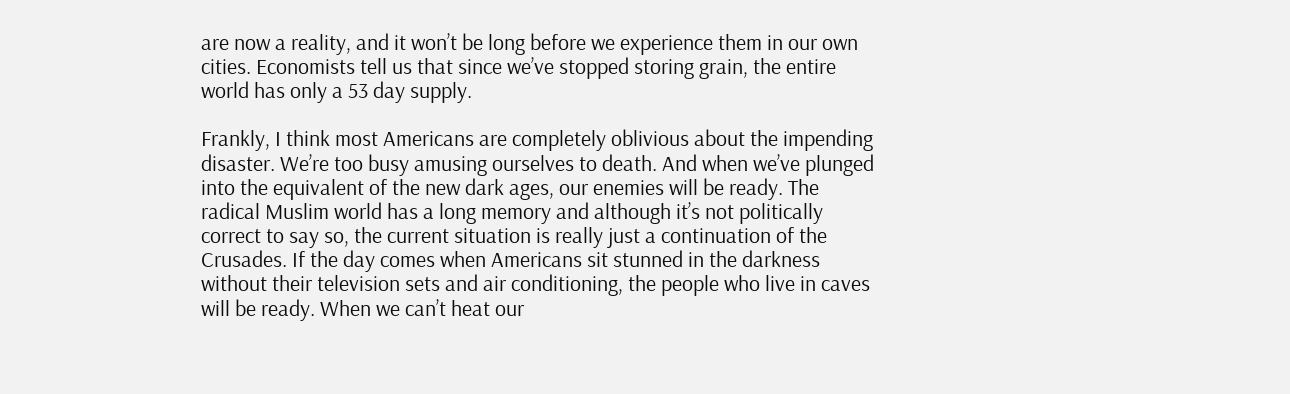are now a reality, and it won’t be long before we experience them in our own cities. Economists tell us that since we’ve stopped storing grain, the entire world has only a 53 day supply.

Frankly, I think most Americans are completely oblivious about the impending disaster. We’re too busy amusing ourselves to death. And when we’ve plunged into the equivalent of the new dark ages, our enemies will be ready. The radical Muslim world has a long memory and although it’s not politically correct to say so, the current situation is really just a continuation of the Crusades. If the day comes when Americans sit stunned in the darkness without their television sets and air conditioning, the people who live in caves will be ready. When we can’t heat our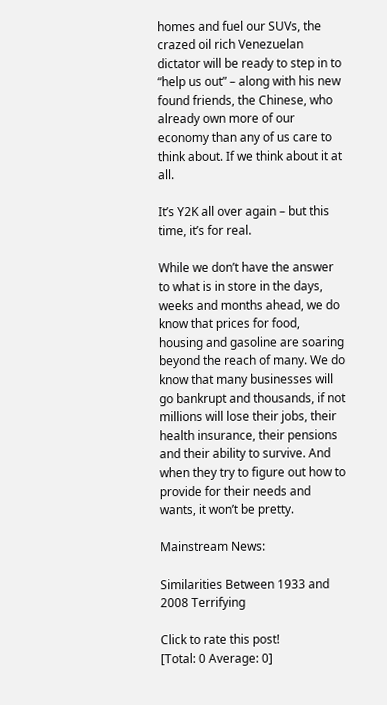homes and fuel our SUVs, the crazed oil rich Venezuelan dictator will be ready to step in to “help us out” – along with his new found friends, the Chinese, who already own more of our economy than any of us care to think about. If we think about it at all.

It’s Y2K all over again – but this time, it’s for real.

While we don’t have the answer to what is in store in the days, weeks and months ahead, we do know that prices for food, housing and gasoline are soaring beyond the reach of many. We do know that many businesses will go bankrupt and thousands, if not millions will lose their jobs, their health insurance, their pensions and their ability to survive. And when they try to figure out how to provide for their needs and wants, it won’t be pretty.

Mainstream News:

Similarities Between 1933 and 2008 Terrifying

Click to rate this post!
[Total: 0 Average: 0]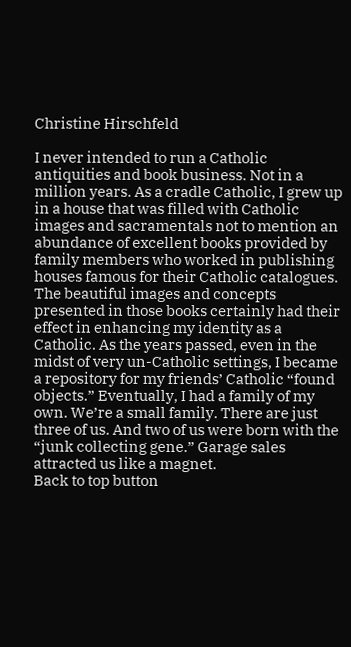Christine Hirschfeld

I never intended to run a Catholic antiquities and book business. Not in a million years. As a cradle Catholic, I grew up in a house that was filled with Catholic images and sacramentals not to mention an abundance of excellent books provided by family members who worked in publishing houses famous for their Catholic catalogues. The beautiful images and concepts presented in those books certainly had their effect in enhancing my identity as a Catholic. As the years passed, even in the midst of very un-Catholic settings, I became a repository for my friends’ Catholic “found objects.” Eventually, I had a family of my own. We’re a small family. There are just three of us. And two of us were born with the “junk collecting gene.” Garage sales attracted us like a magnet.
Back to top button